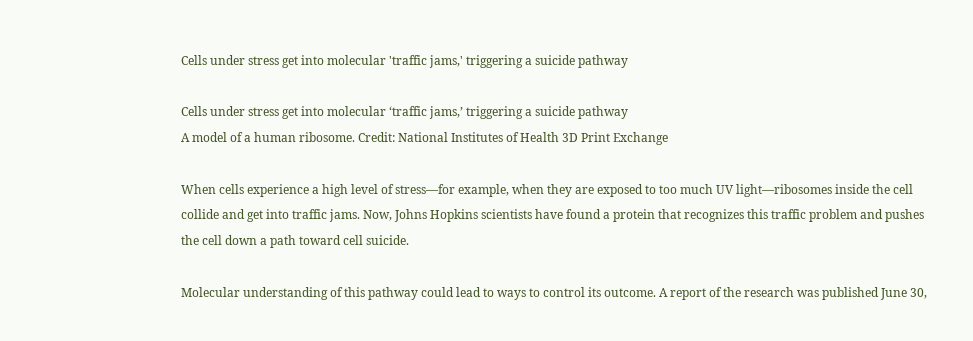Cells under stress get into molecular 'traffic jams,' triggering a suicide pathway

Cells under stress get into molecular ‘traffic jams,’ triggering a suicide pathway
A model of a human ribosome. Credit: National Institutes of Health 3D Print Exchange

When cells experience a high level of stress—for example, when they are exposed to too much UV light—ribosomes inside the cell collide and get into traffic jams. Now, Johns Hopkins scientists have found a protein that recognizes this traffic problem and pushes the cell down a path toward cell suicide.

Molecular understanding of this pathway could lead to ways to control its outcome. A report of the research was published June 30,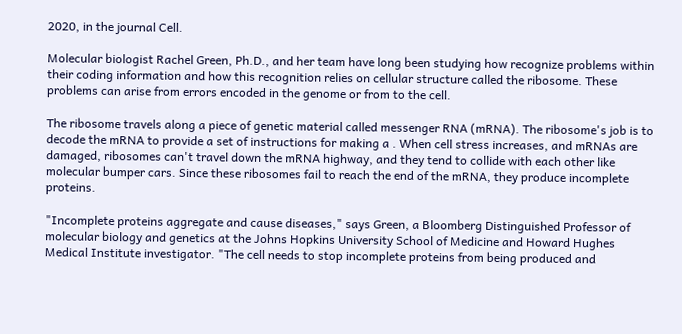2020, in the journal Cell.

Molecular biologist Rachel Green, Ph.D., and her team have long been studying how recognize problems within their coding information and how this recognition relies on cellular structure called the ribosome. These problems can arise from errors encoded in the genome or from to the cell.

The ribosome travels along a piece of genetic material called messenger RNA (mRNA). The ribosome's job is to decode the mRNA to provide a set of instructions for making a . When cell stress increases, and mRNAs are damaged, ribosomes can't travel down the mRNA highway, and they tend to collide with each other like molecular bumper cars. Since these ribosomes fail to reach the end of the mRNA, they produce incomplete proteins.

"Incomplete proteins aggregate and cause diseases," says Green, a Bloomberg Distinguished Professor of molecular biology and genetics at the Johns Hopkins University School of Medicine and Howard Hughes Medical Institute investigator. "The cell needs to stop incomplete proteins from being produced and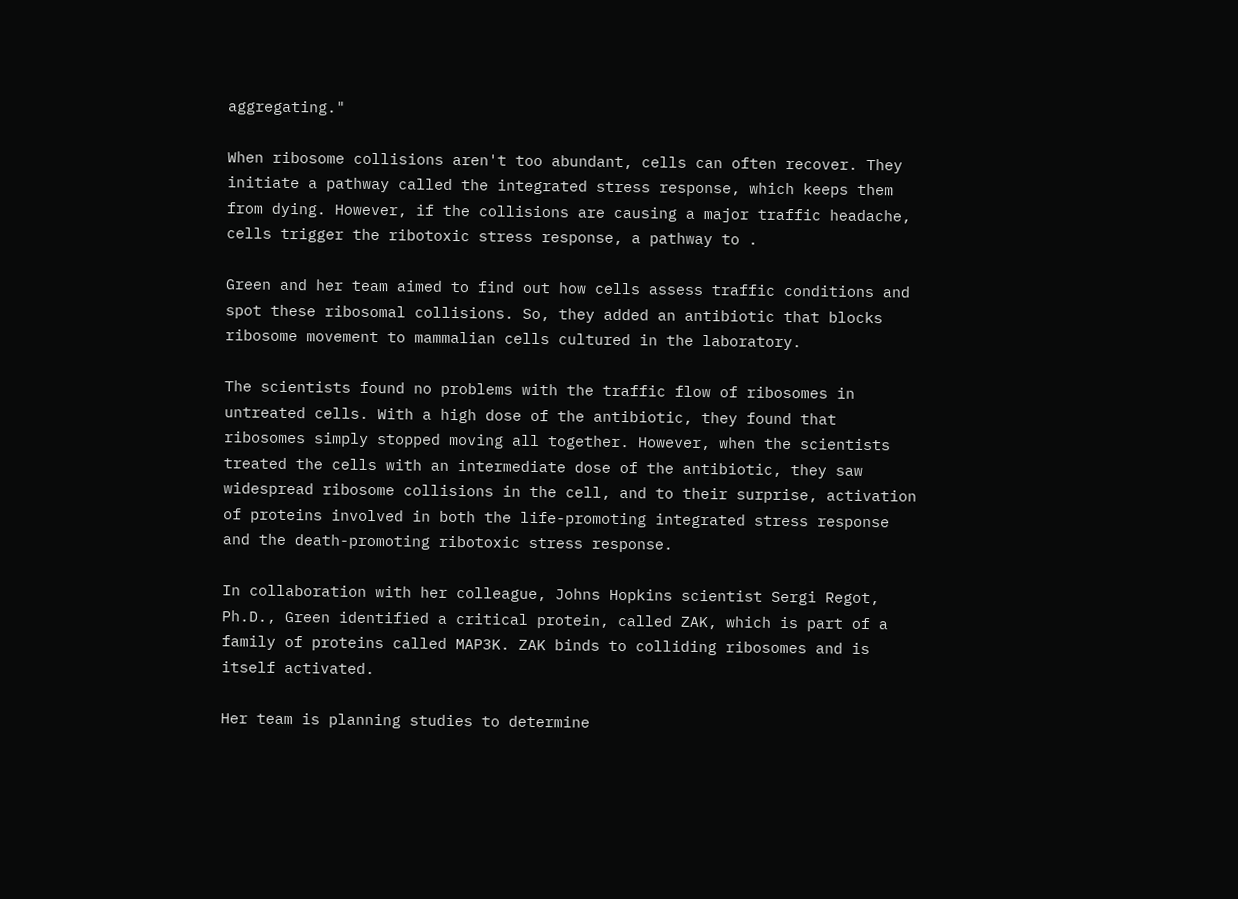aggregating."

When ribosome collisions aren't too abundant, cells can often recover. They initiate a pathway called the integrated stress response, which keeps them from dying. However, if the collisions are causing a major traffic headache, cells trigger the ribotoxic stress response, a pathway to .

Green and her team aimed to find out how cells assess traffic conditions and spot these ribosomal collisions. So, they added an antibiotic that blocks ribosome movement to mammalian cells cultured in the laboratory.

The scientists found no problems with the traffic flow of ribosomes in untreated cells. With a high dose of the antibiotic, they found that ribosomes simply stopped moving all together. However, when the scientists treated the cells with an intermediate dose of the antibiotic, they saw widespread ribosome collisions in the cell, and to their surprise, activation of proteins involved in both the life-promoting integrated stress response and the death-promoting ribotoxic stress response.

In collaboration with her colleague, Johns Hopkins scientist Sergi Regot, Ph.D., Green identified a critical protein, called ZAK, which is part of a family of proteins called MAP3K. ZAK binds to colliding ribosomes and is itself activated.

Her team is planning studies to determine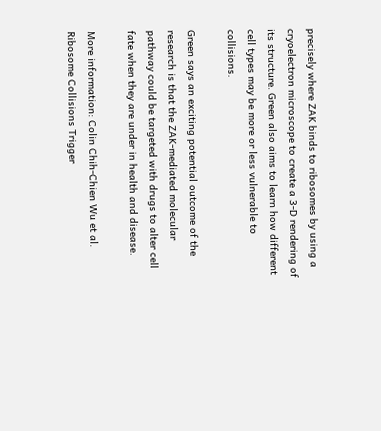precisely where ZAK binds to ribosomes by using a cryoelectron microscope to create a 3-D rendering of its structure. Green also aims to learn how different cell types may be more or less vulnerable to collisions.

Green says an exciting potential outcome of the research is that the ZAK-mediated molecular pathway could be targeted with drugs to alter cell fate when they are under in health and disease.

More information: Colin Chih-Chien Wu et al. Ribosome Collisions Trigger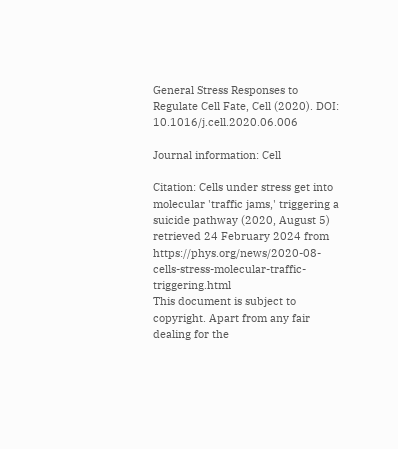General Stress Responses to Regulate Cell Fate, Cell (2020). DOI: 10.1016/j.cell.2020.06.006

Journal information: Cell

Citation: Cells under stress get into molecular 'traffic jams,' triggering a suicide pathway (2020, August 5) retrieved 24 February 2024 from https://phys.org/news/2020-08-cells-stress-molecular-traffic-triggering.html
This document is subject to copyright. Apart from any fair dealing for the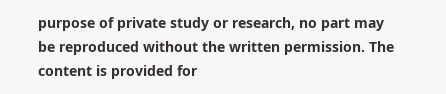purpose of private study or research, no part may be reproduced without the written permission. The content is provided for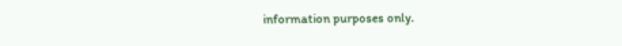information purposes only.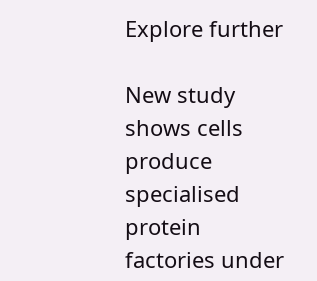Explore further

New study shows cells produce specialised protein factories under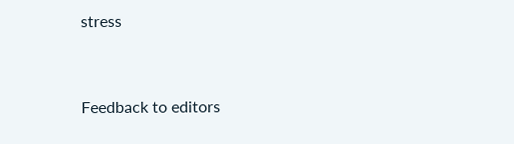stress


Feedback to editors